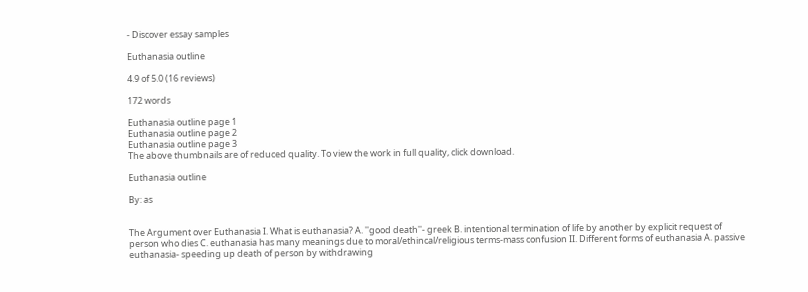- Discover essay samples

Euthanasia outline

4.9 of 5.0 (16 reviews)

172 words

Euthanasia outline page 1
Euthanasia outline page 2
Euthanasia outline page 3
The above thumbnails are of reduced quality. To view the work in full quality, click download.

Euthanasia outline

By: as


The Argument over Euthanasia I. What is euthanasia? A. ''good death''- greek B. intentional termination of life by another by explicit request of person who dies C. euthanasia has many meanings due to moral/ethincal/religious terms-mass confusion II. Different forms of euthanasia A. passive euthanasia- speeding up death of person by withdrawing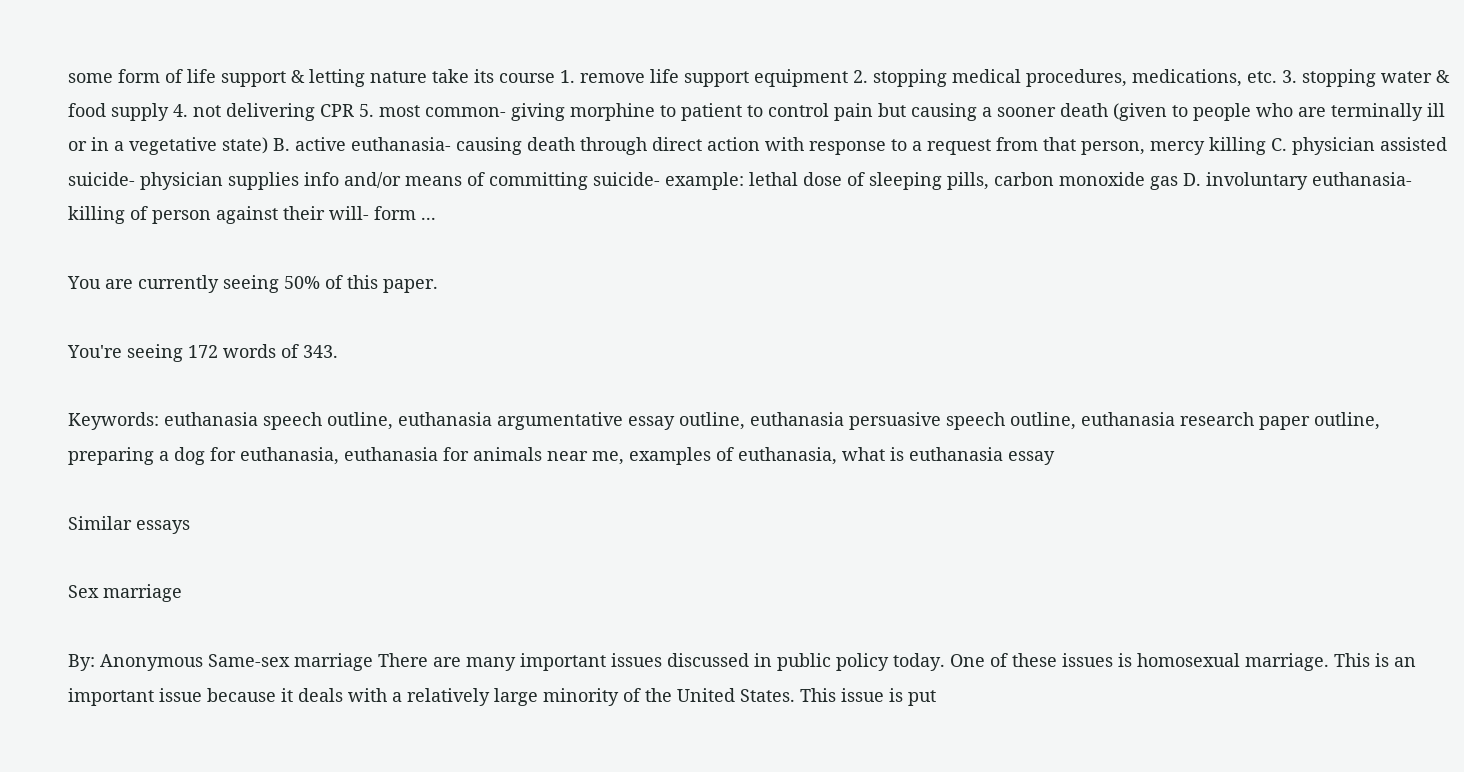some form of life support & letting nature take its course 1. remove life support equipment 2. stopping medical procedures, medications, etc. 3. stopping water & food supply 4. not delivering CPR 5. most common- giving morphine to patient to control pain but causing a sooner death (given to people who are terminally ill or in a vegetative state) B. active euthanasia- causing death through direct action with response to a request from that person, mercy killing C. physician assisted suicide- physician supplies info and/or means of committing suicide- example: lethal dose of sleeping pills, carbon monoxide gas D. involuntary euthanasia- killing of person against their will- form ...

You are currently seeing 50% of this paper.

You're seeing 172 words of 343.

Keywords: euthanasia speech outline, euthanasia argumentative essay outline, euthanasia persuasive speech outline, euthanasia research paper outline, preparing a dog for euthanasia, euthanasia for animals near me, examples of euthanasia, what is euthanasia essay

Similar essays

Sex marriage

By: Anonymous Same-sex marriage There are many important issues discussed in public policy today. One of these issues is homosexual marriage. This is an important issue because it deals with a relatively large minority of the United States. This issue is put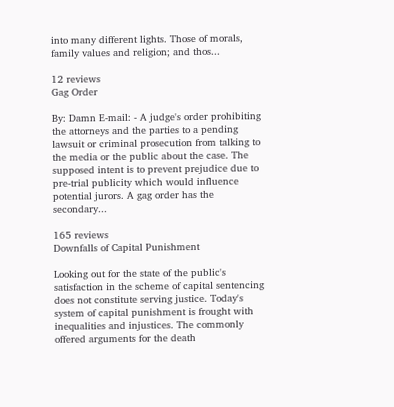into many different lights. Those of morals, family values and religion; and thos...

12 reviews
Gag Order

By: Damn E-mail: - A judge's order prohibiting the attorneys and the parties to a pending lawsuit or criminal prosecution from talking to the media or the public about the case. The supposed intent is to prevent prejudice due to pre-trial publicity which would influence potential jurors. A gag order has the secondary...

165 reviews
Downfalls of Capital Punishment

Looking out for the state of the public's satisfaction in the scheme of capital sentencing does not constitute serving justice. Today's system of capital punishment is frought with inequalities and injustices. The commonly offered arguments for the death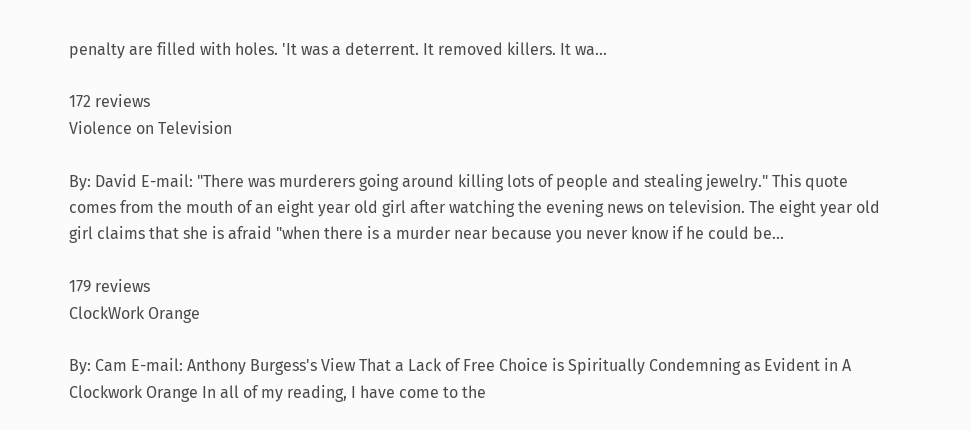penalty are filled with holes. 'It was a deterrent. It removed killers. It wa...

172 reviews
Violence on Television

By: David E-mail: "There was murderers going around killing lots of people and stealing jewelry." This quote comes from the mouth of an eight year old girl after watching the evening news on television. The eight year old girl claims that she is afraid "when there is a murder near because you never know if he could be...

179 reviews
ClockWork Orange

By: Cam E-mail: Anthony Burgess's View That a Lack of Free Choice is Spiritually Condemning as Evident in A Clockwork Orange In all of my reading, I have come to the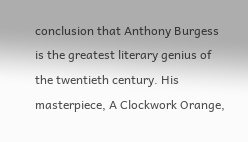conclusion that Anthony Burgess is the greatest literary genius of the twentieth century. His masterpiece, A Clockwork Orange,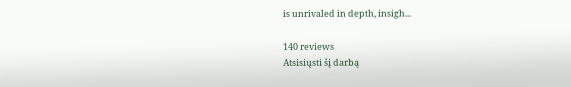is unrivaled in depth, insigh...

140 reviews
Atsisiųsti šį darbą